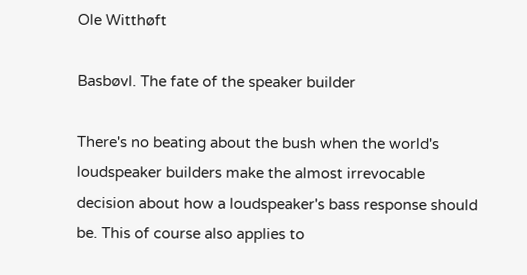Ole Witthøft

Basbøvl. The fate of the speaker builder

There's no beating about the bush when the world's loudspeaker builders make the almost irrevocable decision about how a loudspeaker's bass response should be. This of course also applies to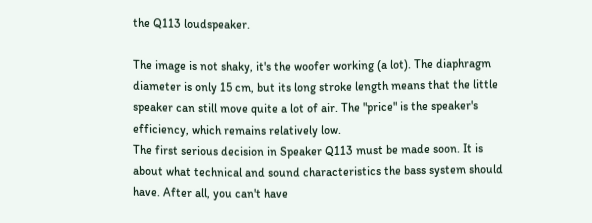the Q113 loudspeaker.

The image is not shaky, it's the woofer working (a lot). The diaphragm diameter is only 15 cm, but its long stroke length means that the little speaker can still move quite a lot of air. The "price" is the speaker's efficiency, which remains relatively low.
The first serious decision in Speaker Q113 must be made soon. It is about what technical and sound characteristics the bass system should have. After all, you can't have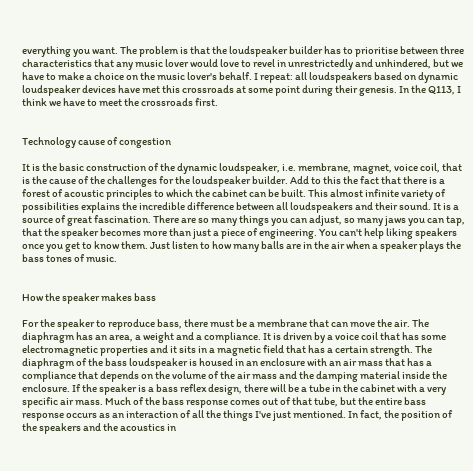everything you want. The problem is that the loudspeaker builder has to prioritise between three characteristics that any music lover would love to revel in unrestrictedly and unhindered, but we have to make a choice on the music lover's behalf. I repeat: all loudspeakers based on dynamic loudspeaker devices have met this crossroads at some point during their genesis. In the Q113, I think we have to meet the crossroads first.


Technology cause of congestion

It is the basic construction of the dynamic loudspeaker, i.e. membrane, magnet, voice coil, that is the cause of the challenges for the loudspeaker builder. Add to this the fact that there is a forest of acoustic principles to which the cabinet can be built. This almost infinite variety of possibilities explains the incredible difference between all loudspeakers and their sound. It is a source of great fascination. There are so many things you can adjust, so many jaws you can tap, that the speaker becomes more than just a piece of engineering. You can't help liking speakers once you get to know them. Just listen to how many balls are in the air when a speaker plays the bass tones of music.


How the speaker makes bass

For the speaker to reproduce bass, there must be a membrane that can move the air. The diaphragm has an area, a weight and a compliance. It is driven by a voice coil that has some electromagnetic properties and it sits in a magnetic field that has a certain strength. The diaphragm of the bass loudspeaker is housed in an enclosure with an air mass that has a compliance that depends on the volume of the air mass and the damping material inside the enclosure. If the speaker is a bass reflex design, there will be a tube in the cabinet with a very specific air mass. Much of the bass response comes out of that tube, but the entire bass response occurs as an interaction of all the things I've just mentioned. In fact, the position of the speakers and the acoustics in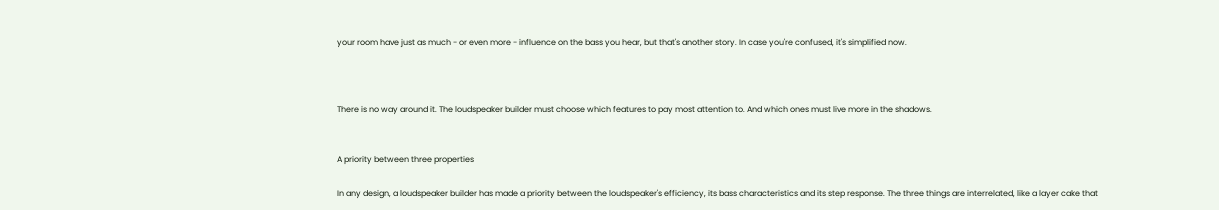your room have just as much - or even more - influence on the bass you hear, but that's another story. In case you're confused, it's simplified now.



There is no way around it. The loudspeaker builder must choose which features to pay most attention to. And which ones must live more in the shadows.


A priority between three properties

In any design, a loudspeaker builder has made a priority between the loudspeaker's efficiency, its bass characteristics and its step response. The three things are interrelated, like a layer cake that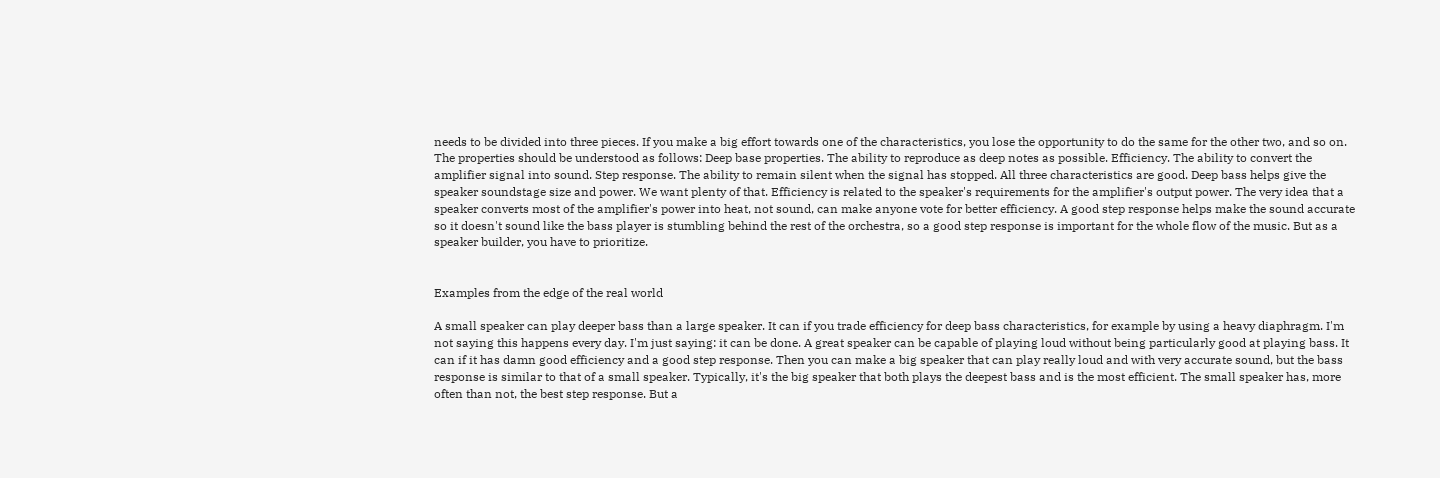needs to be divided into three pieces. If you make a big effort towards one of the characteristics, you lose the opportunity to do the same for the other two, and so on. The properties should be understood as follows: Deep base properties. The ability to reproduce as deep notes as possible. Efficiency. The ability to convert the amplifier signal into sound. Step response. The ability to remain silent when the signal has stopped. All three characteristics are good. Deep bass helps give the speaker soundstage size and power. We want plenty of that. Efficiency is related to the speaker's requirements for the amplifier's output power. The very idea that a speaker converts most of the amplifier's power into heat, not sound, can make anyone vote for better efficiency. A good step response helps make the sound accurate so it doesn't sound like the bass player is stumbling behind the rest of the orchestra, so a good step response is important for the whole flow of the music. But as a speaker builder, you have to prioritize.


Examples from the edge of the real world

A small speaker can play deeper bass than a large speaker. It can if you trade efficiency for deep bass characteristics, for example by using a heavy diaphragm. I'm not saying this happens every day. I'm just saying: it can be done. A great speaker can be capable of playing loud without being particularly good at playing bass. It can if it has damn good efficiency and a good step response. Then you can make a big speaker that can play really loud and with very accurate sound, but the bass response is similar to that of a small speaker. Typically, it's the big speaker that both plays the deepest bass and is the most efficient. The small speaker has, more often than not, the best step response. But a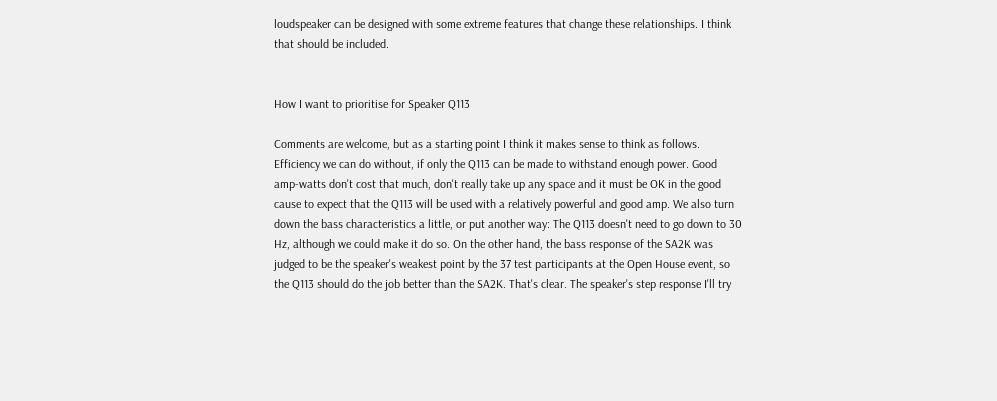loudspeaker can be designed with some extreme features that change these relationships. I think that should be included.


How I want to prioritise for Speaker Q113

Comments are welcome, but as a starting point I think it makes sense to think as follows. Efficiency we can do without, if only the Q113 can be made to withstand enough power. Good amp-watts don't cost that much, don't really take up any space and it must be OK in the good cause to expect that the Q113 will be used with a relatively powerful and good amp. We also turn down the bass characteristics a little, or put another way: The Q113 doesn't need to go down to 30 Hz, although we could make it do so. On the other hand, the bass response of the SA2K was judged to be the speaker's weakest point by the 37 test participants at the Open House event, so the Q113 should do the job better than the SA2K. That's clear. The speaker's step response I'll try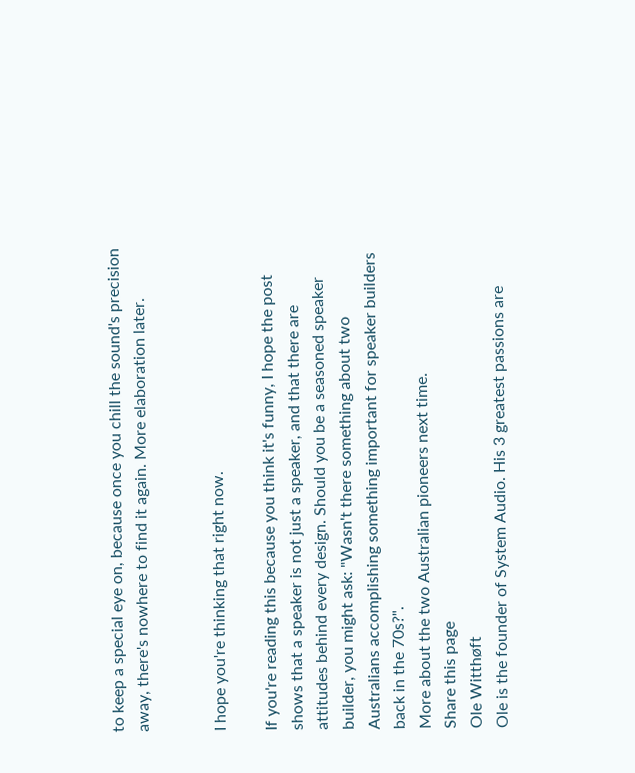to keep a special eye on, because once you chill the sound's precision away, there's nowhere to find it again. More elaboration later.


I hope you're thinking that right now.

If you're reading this because you think it's funny, I hope the post shows that a speaker is not just a speaker, and that there are attitudes behind every design. Should you be a seasoned speaker builder, you might ask: "Wasn't there something about two Australians accomplishing something important for speaker builders back in the 70s?".
More about the two Australian pioneers next time.
Share this page
Ole Witthøft
Ole is the founder of System Audio. His 3 greatest passions are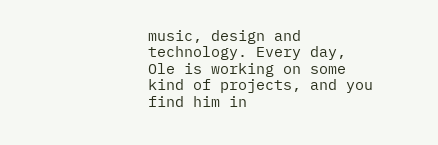music, design and technology. Every day, Ole is working on some kind of projects, and you find him in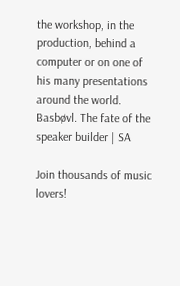the workshop, in the production, behind a computer or on one of his many presentations around the world.
Basbøvl. The fate of the speaker builder | SA

Join thousands of music lovers!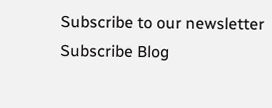Subscribe to our newsletter
Subscribe Blog